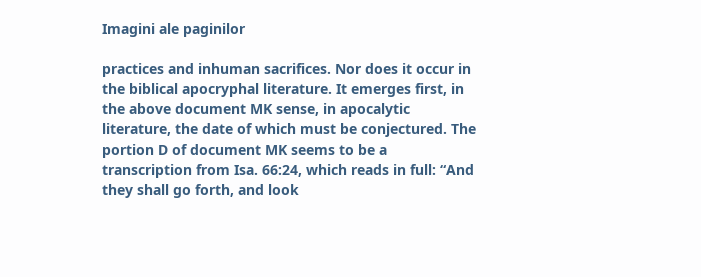Imagini ale paginilor

practices and inhuman sacrifices. Nor does it occur in the biblical apocryphal literature. It emerges first, in the above document MK sense, in apocalytic literature, the date of which must be conjectured. The portion D of document MK seems to be a transcription from Isa. 66:24, which reads in full: “And they shall go forth, and look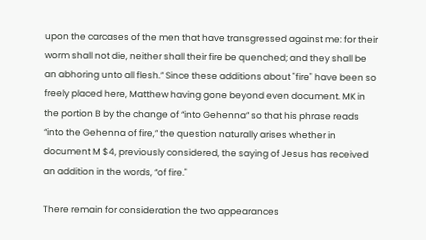upon the carcases of the men that have transgressed against me: for their worm shall not die, neither shall their fire be quenched; and they shall be an abhoring unto all flesh.” Since these additions about "fire" have been so freely placed here, Matthew having gone beyond even document. MK in the portion B by the change of “into Gehenna” so that his phrase reads “into the Gehenna of fire,” the question naturally arises whether in document M $4, previously considered, the saying of Jesus has received an addition in the words, “of fire."

There remain for consideration the two appearances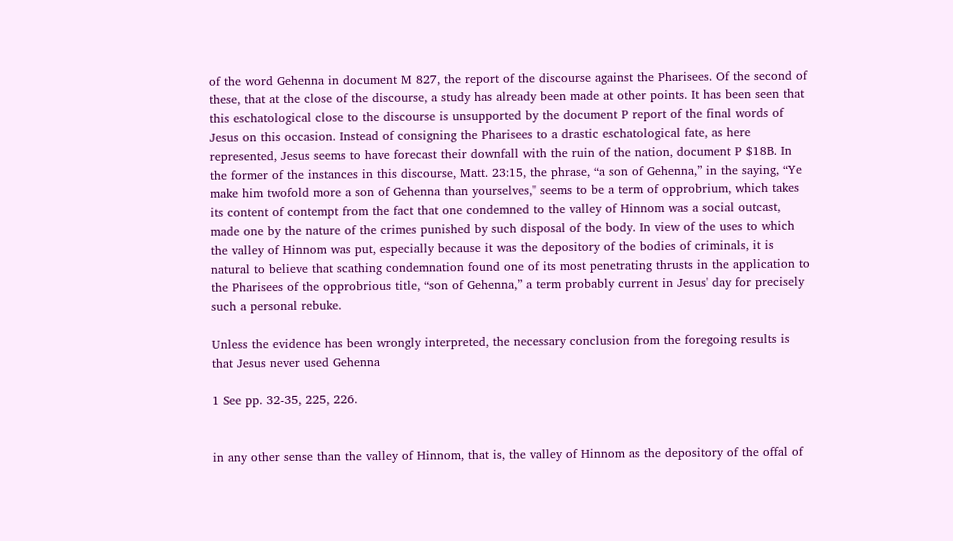of the word Gehenna in document M 827, the report of the discourse against the Pharisees. Of the second of these, that at the close of the discourse, a study has already been made at other points. It has been seen that this eschatological close to the discourse is unsupported by the document P report of the final words of Jesus on this occasion. Instead of consigning the Pharisees to a drastic eschatological fate, as here represented, Jesus seems to have forecast their downfall with the ruin of the nation, document P $18B. In the former of the instances in this discourse, Matt. 23:15, the phrase, “a son of Gehenna,” in the saying, “Ye make him twofold more a son of Gehenna than yourselves," seems to be a term of opprobrium, which takes its content of contempt from the fact that one condemned to the valley of Hinnom was a social outcast, made one by the nature of the crimes punished by such disposal of the body. In view of the uses to which the valley of Hinnom was put, especially because it was the depository of the bodies of criminals, it is natural to believe that scathing condemnation found one of its most penetrating thrusts in the application to the Pharisees of the opprobrious title, “son of Gehenna,” a term probably current in Jesus' day for precisely such a personal rebuke.

Unless the evidence has been wrongly interpreted, the necessary conclusion from the foregoing results is that Jesus never used Gehenna

1 See pp. 32-35, 225, 226.


in any other sense than the valley of Hinnom, that is, the valley of Hinnom as the depository of the offal of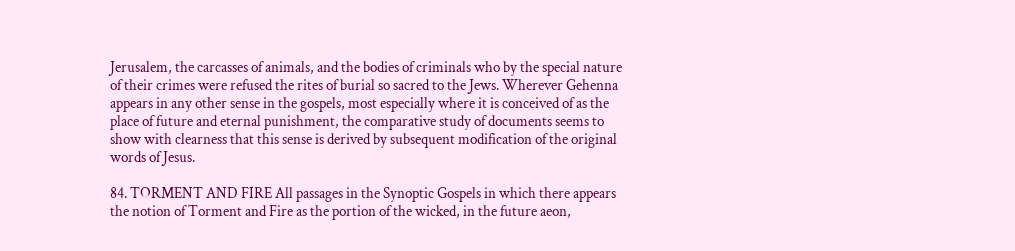Jerusalem, the carcasses of animals, and the bodies of criminals who by the special nature of their crimes were refused the rites of burial so sacred to the Jews. Wherever Gehenna appears in any other sense in the gospels, most especially where it is conceived of as the place of future and eternal punishment, the comparative study of documents seems to show with clearness that this sense is derived by subsequent modification of the original words of Jesus.

84. TORMENT AND FIRE All passages in the Synoptic Gospels in which there appears the notion of Torment and Fire as the portion of the wicked, in the future aeon,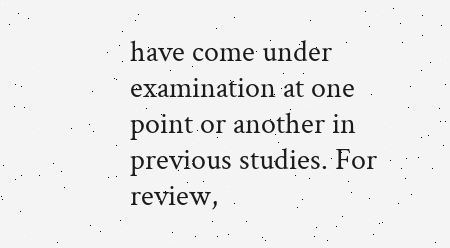have come under examination at one point or another in previous studies. For review,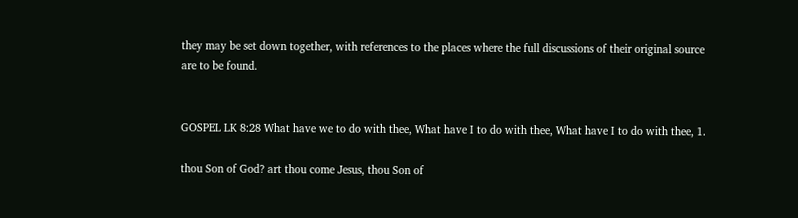they may be set down together, with references to the places where the full discussions of their original source are to be found.


GOSPEL LK 8:28 What have we to do with thee, What have I to do with thee, What have I to do with thee, 1.

thou Son of God? art thou come Jesus, thou Son of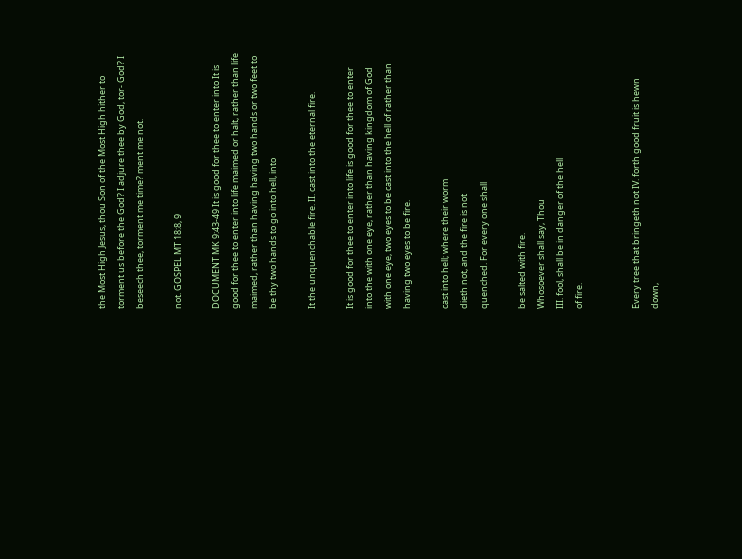the Most High Jesus, thou Son of the Most High hither to torment us before the God? I adjure thee by God, tor- God? I beseech thee, torment me time? ment me not.

not. GOSPEL MT 18:8, 9

DOCUMENT MK 9:43-49 It is good for thee to enter into It is good for thee to enter into life maimed or halt, rather than life maimed, rather than having having two hands or two feet to be thy two hands to go into hell, into

It the unquenchable fire. II. cast into the eternal fire.

It is good for thee to enter into life is good for thee to enter into the with one eye, rather than having kingdom of God with one eye, two eyes to be cast into the hell of rather than having two eyes to be fire.

cast into hell; where their worm
dieth not, and the fire is not
quenched. For every one shall

be salted with fire.
Whosoever shall say, Thou
III. fool, shall be in danger of the hell
of fire.


Every tree that bringeth not IV. forth good fruit is hewn down,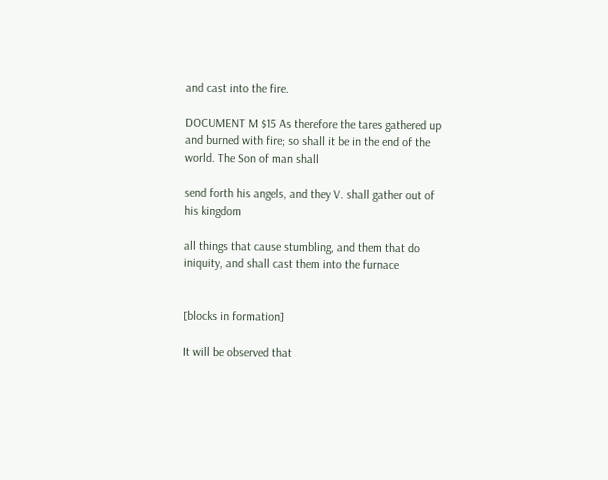and cast into the fire.

DOCUMENT M $15 As therefore the tares gathered up and burned with fire; so shall it be in the end of the world. The Son of man shall

send forth his angels, and they V. shall gather out of his kingdom

all things that cause stumbling, and them that do iniquity, and shall cast them into the furnace


[blocks in formation]

It will be observed that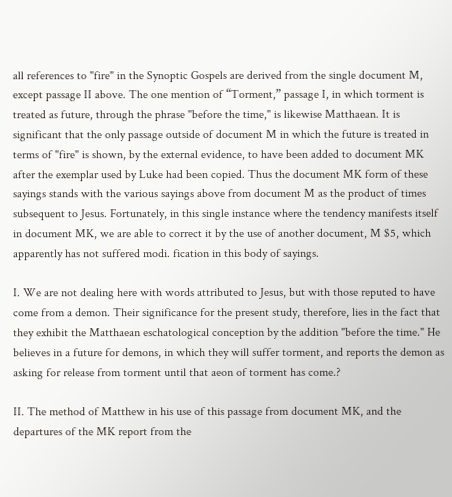all references to "fire" in the Synoptic Gospels are derived from the single document M, except passage II above. The one mention of “Torment,” passage I, in which torment is treated as future, through the phrase "before the time," is likewise Matthaean. It is significant that the only passage outside of document M in which the future is treated in terms of "fire" is shown, by the external evidence, to have been added to document MK after the exemplar used by Luke had been copied. Thus the document MK form of these sayings stands with the various sayings above from document M as the product of times subsequent to Jesus. Fortunately, in this single instance where the tendency manifests itself in document MK, we are able to correct it by the use of another document, M $5, which apparently has not suffered modi. fication in this body of sayings.

I. We are not dealing here with words attributed to Jesus, but with those reputed to have come from a demon. Their significance for the present study, therefore, lies in the fact that they exhibit the Matthaean eschatological conception by the addition "before the time." He believes in a future for demons, in which they will suffer torment, and reports the demon as asking for release from torment until that aeon of torment has come.?

II. The method of Matthew in his use of this passage from document MK, and the departures of the MK report from the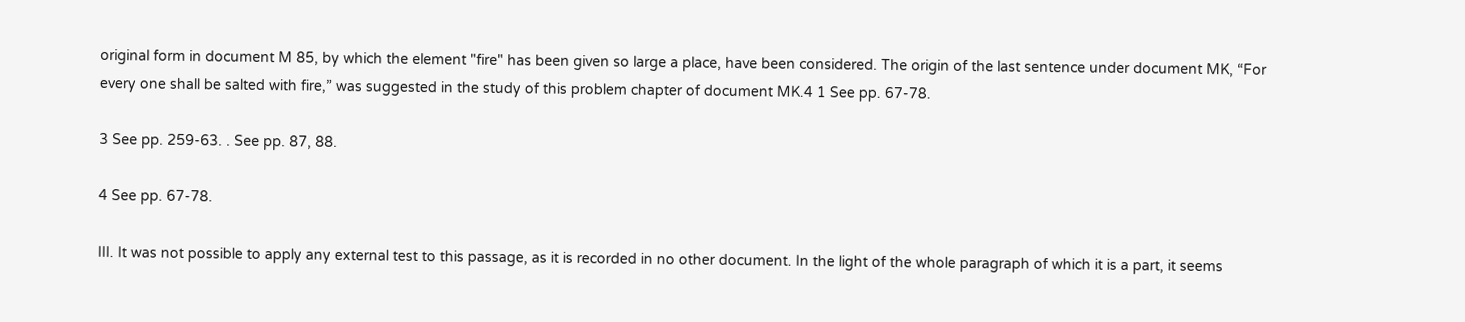original form in document M 85, by which the element "fire" has been given so large a place, have been considered. The origin of the last sentence under document MK, “For every one shall be salted with fire,” was suggested in the study of this problem chapter of document MK.4 1 See pp. 67-78.

3 See pp. 259-63. . See pp. 87, 88.

4 See pp. 67-78.

III. It was not possible to apply any external test to this passage, as it is recorded in no other document. In the light of the whole paragraph of which it is a part, it seems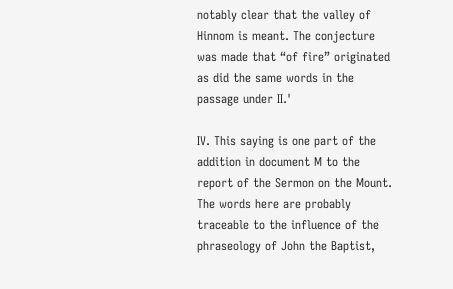notably clear that the valley of Hinnom is meant. The conjecture was made that “of fire” originated as did the same words in the passage under II.'

IV. This saying is one part of the addition in document M to the report of the Sermon on the Mount. The words here are probably traceable to the influence of the phraseology of John the Baptist,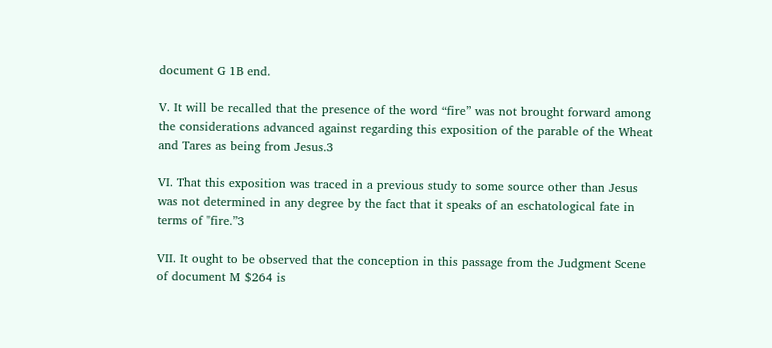document G 1B end.

V. It will be recalled that the presence of the word “fire” was not brought forward among the considerations advanced against regarding this exposition of the parable of the Wheat and Tares as being from Jesus.3

VI. That this exposition was traced in a previous study to some source other than Jesus was not determined in any degree by the fact that it speaks of an eschatological fate in terms of "fire.”3

VII. It ought to be observed that the conception in this passage from the Judgment Scene of document M $264 is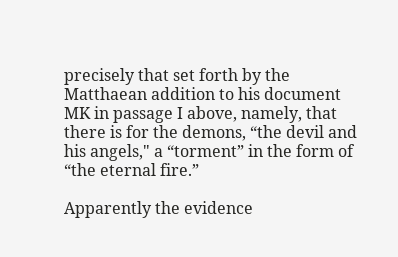precisely that set forth by the Matthaean addition to his document MK in passage I above, namely, that there is for the demons, “the devil and his angels," a “torment” in the form of “the eternal fire.”

Apparently the evidence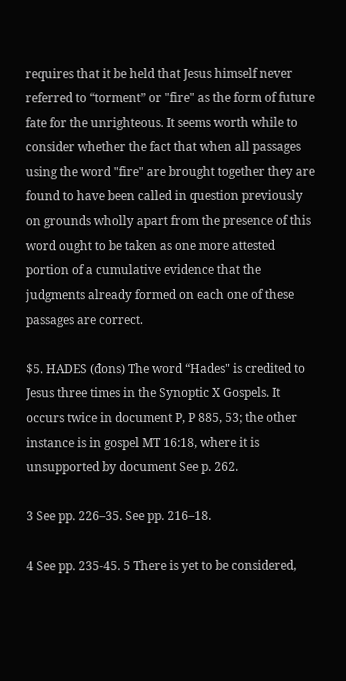requires that it be held that Jesus himself never referred to “torment” or "fire" as the form of future fate for the unrighteous. It seems worth while to consider whether the fact that when all passages using the word "fire" are brought together they are found to have been called in question previously on grounds wholly apart from the presence of this word ought to be taken as one more attested portion of a cumulative evidence that the judgments already formed on each one of these passages are correct.

$5. HADES (đons) The word “Hades" is credited to Jesus three times in the Synoptic X Gospels. It occurs twice in document P, P 885, 53; the other instance is in gospel MT 16:18, where it is unsupported by document See p. 262.

3 See pp. 226–35. See pp. 216–18.

4 See pp. 235-45. 5 There is yet to be considered,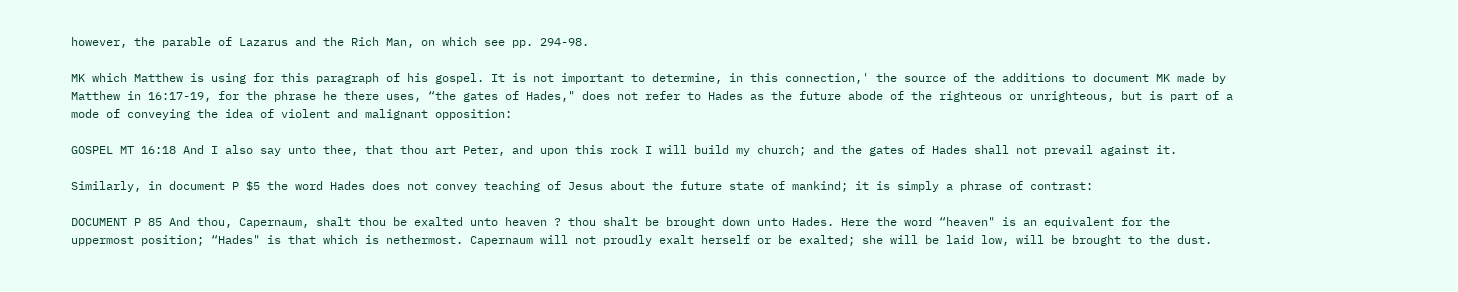however, the parable of Lazarus and the Rich Man, on which see pp. 294-98.

MK which Matthew is using for this paragraph of his gospel. It is not important to determine, in this connection,' the source of the additions to document MK made by Matthew in 16:17-19, for the phrase he there uses, “the gates of Hades," does not refer to Hades as the future abode of the righteous or unrighteous, but is part of a mode of conveying the idea of violent and malignant opposition:

GOSPEL MT 16:18 And I also say unto thee, that thou art Peter, and upon this rock I will build my church; and the gates of Hades shall not prevail against it.

Similarly, in document P $5 the word Hades does not convey teaching of Jesus about the future state of mankind; it is simply a phrase of contrast:

DOCUMENT P 85 And thou, Capernaum, shalt thou be exalted unto heaven ? thou shalt be brought down unto Hades. Here the word “heaven" is an equivalent for the uppermost position; “Hades" is that which is nethermost. Capernaum will not proudly exalt herself or be exalted; she will be laid low, will be brought to the dust.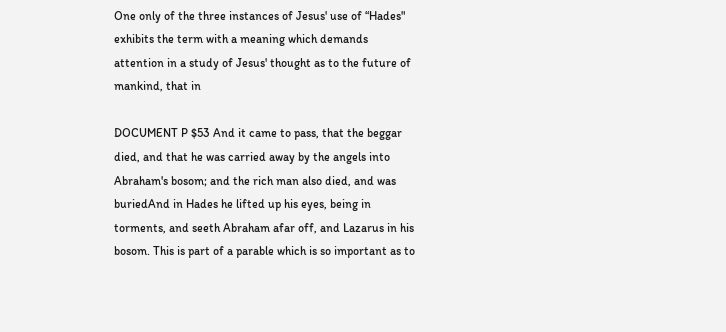One only of the three instances of Jesus' use of “Hades" exhibits the term with a meaning which demands attention in a study of Jesus' thought as to the future of mankind, that in

DOCUMENT P $53 And it came to pass, that the beggar died, and that he was carried away by the angels into Abraham's bosom; and the rich man also died, and was buriedAnd in Hades he lifted up his eyes, being in torments, and seeth Abraham afar off, and Lazarus in his bosom. This is part of a parable which is so important as to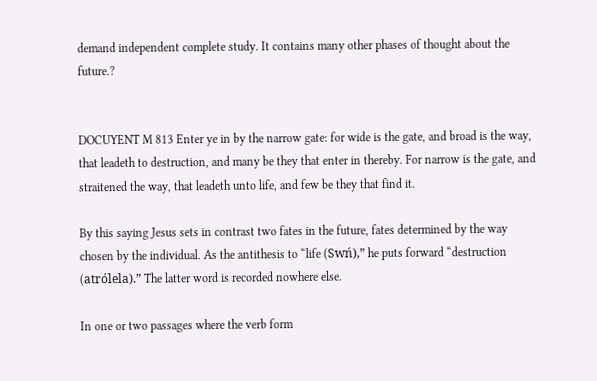demand independent complete study. It contains many other phases of thought about the future.?


DOCUYENT M 813 Enter ye in by the narrow gate: for wide is the gate, and broad is the way, that leadeth to destruction, and many be they that enter in thereby. For narrow is the gate, and straitened the way, that leadeth unto life, and few be they that find it.

By this saying Jesus sets in contrast two fates in the future, fates determined by the way chosen by the individual. As the antithesis to “life (Swń),” he puts forward “destruction (atrólela).” The latter word is recorded nowhere else.

In one or two passages where the verb form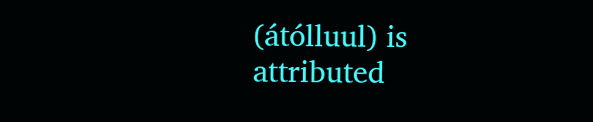(átólluul) is attributed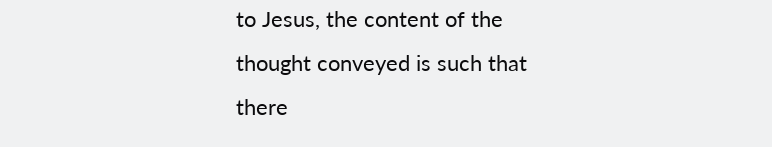to Jesus, the content of the thought conveyed is such that there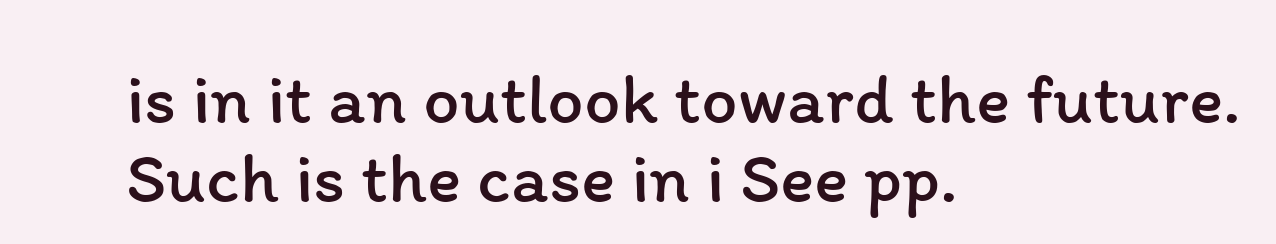is in it an outlook toward the future. Such is the case in i See pp.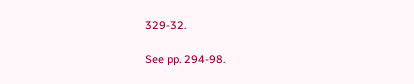329-32.

See pp. 294-98.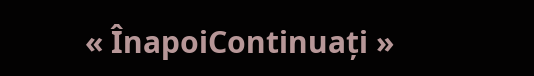« ÎnapoiContinuați »